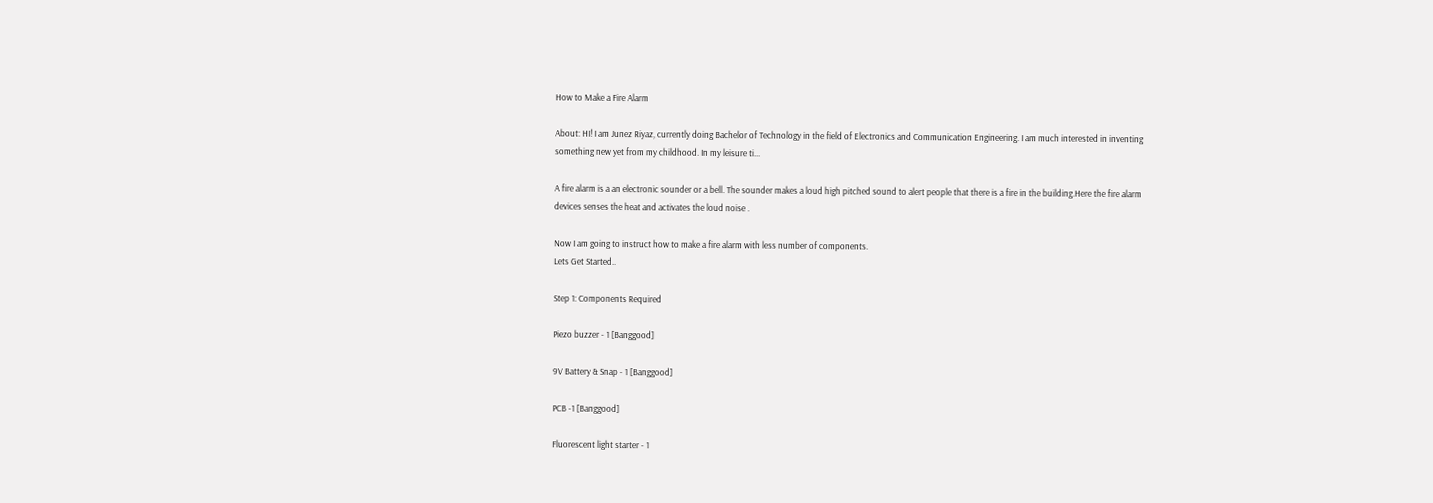How to Make a Fire Alarm

About: HI! I am Junez Riyaz, currently doing Bachelor of Technology in the field of Electronics and Communication Engineering. I am much interested in inventing something new yet from my childhood. In my leisure ti...

A fire alarm is a an electronic sounder or a bell. The sounder makes a loud high pitched sound to alert people that there is a fire in the building.Here the fire alarm devices senses the heat and activates the loud noise .

Now I am going to instruct how to make a fire alarm with less number of components.
Lets Get Started..

Step 1: Components Required

Piezo buzzer - 1 [Banggood]

9V Battery & Snap - 1 [Banggood]

PCB -1 [Banggood]

Fluorescent light starter - 1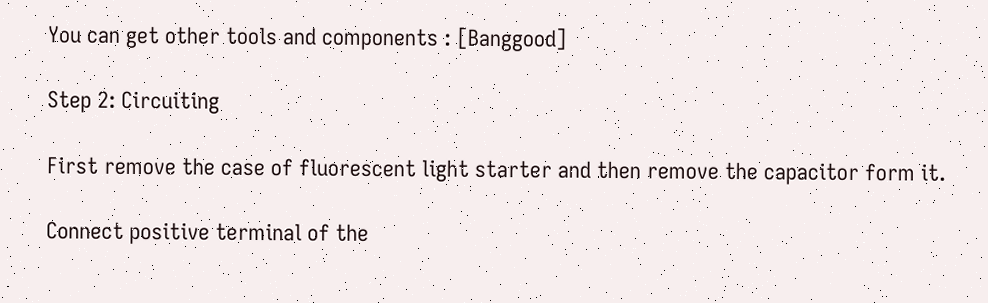You can get other tools and components : [Banggood]

Step 2: Circuiting

First remove the case of fluorescent light starter and then remove the capacitor form it.

Connect positive terminal of the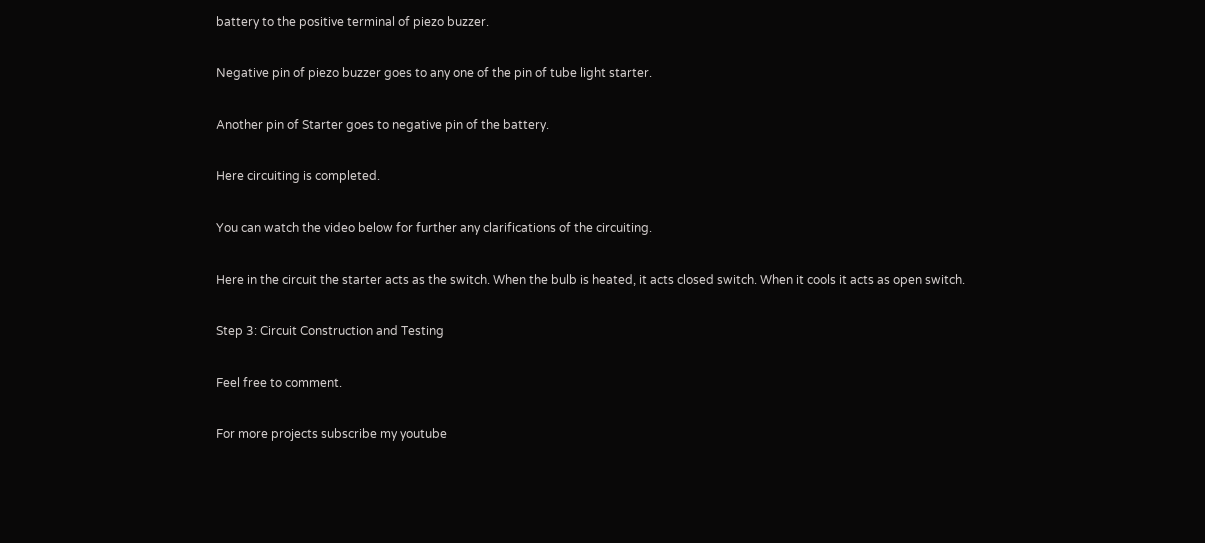battery to the positive terminal of piezo buzzer.

Negative pin of piezo buzzer goes to any one of the pin of tube light starter.

Another pin of Starter goes to negative pin of the battery.

Here circuiting is completed.

You can watch the video below for further any clarifications of the circuiting.

Here in the circuit the starter acts as the switch. When the bulb is heated, it acts closed switch. When it cools it acts as open switch.

Step 3: Circuit Construction and Testing

Feel free to comment.

For more projects subscribe my youtube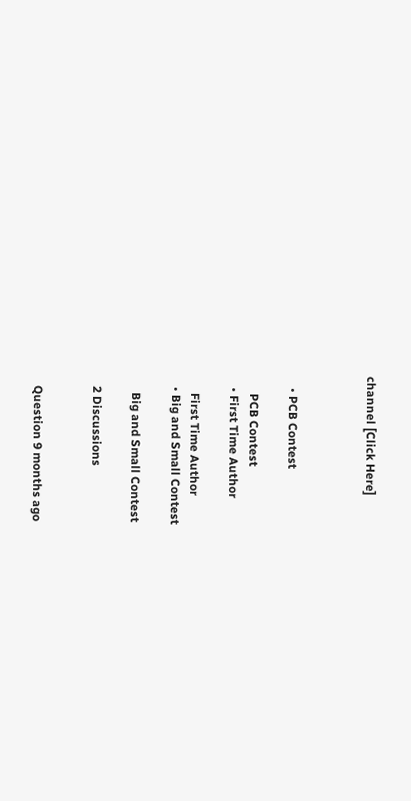channel [Click Here]



    • PCB Contest

      PCB Contest
    • First Time Author

      First Time Author
    • Big and Small Contest

      Big and Small Contest

    2 Discussions


    Question 9 months ago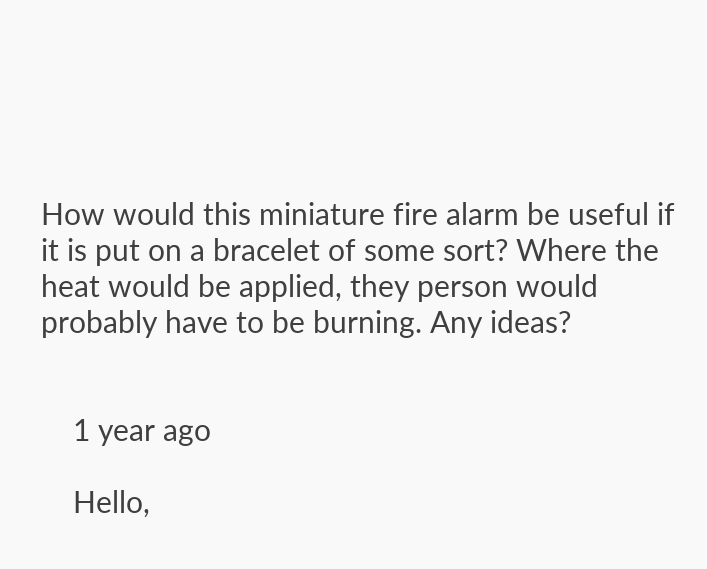How would this miniature fire alarm be useful if it is put on a bracelet of some sort? Where the heat would be applied, they person would probably have to be burning. Any ideas?


    1 year ago

    Hello,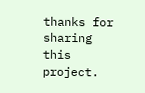thanks for sharing this project.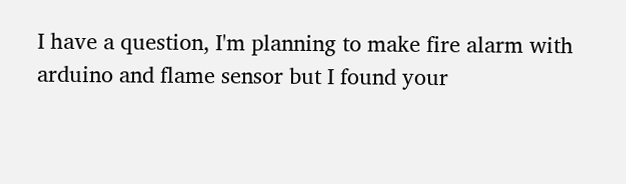I have a question, I'm planning to make fire alarm with arduino and flame sensor but I found your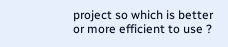project so which is better or more efficient to use ?